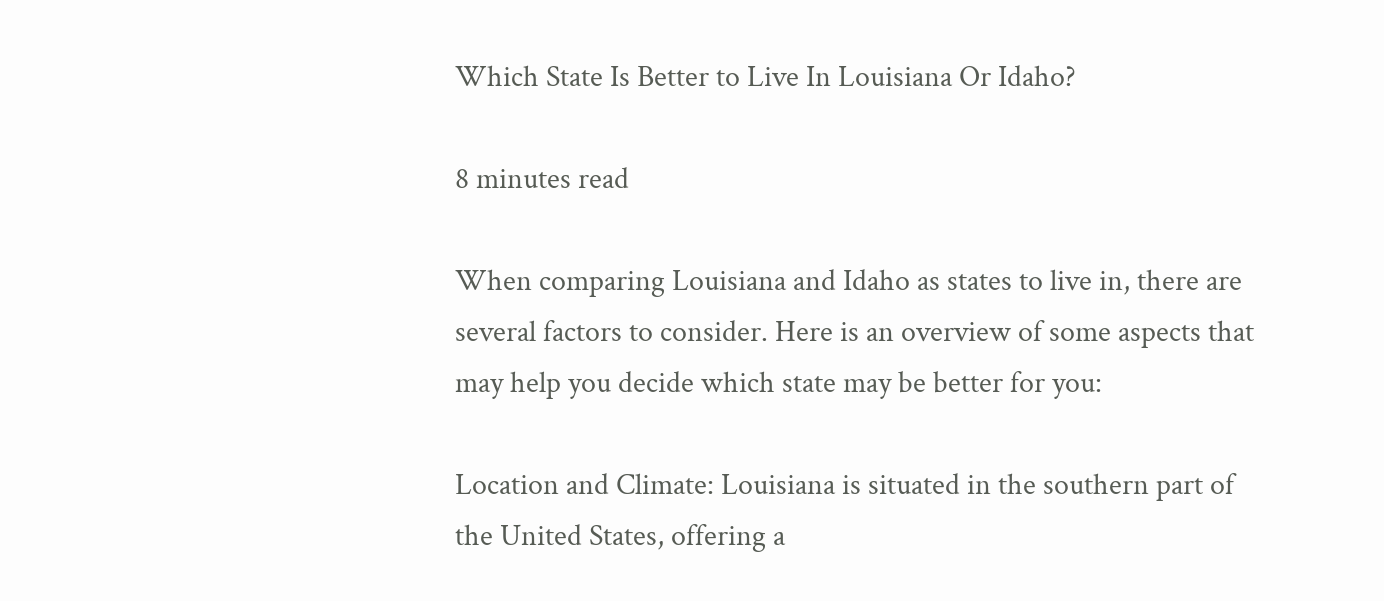Which State Is Better to Live In Louisiana Or Idaho?

8 minutes read

When comparing Louisiana and Idaho as states to live in, there are several factors to consider. Here is an overview of some aspects that may help you decide which state may be better for you:

Location and Climate: Louisiana is situated in the southern part of the United States, offering a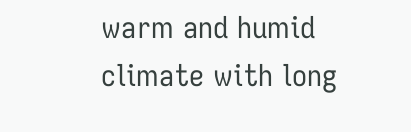warm and humid climate with long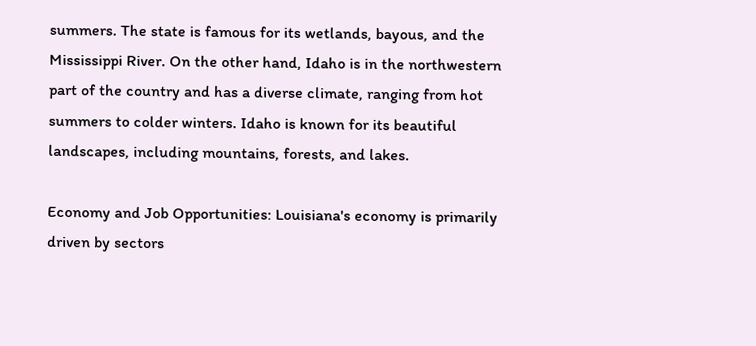summers. The state is famous for its wetlands, bayous, and the Mississippi River. On the other hand, Idaho is in the northwestern part of the country and has a diverse climate, ranging from hot summers to colder winters. Idaho is known for its beautiful landscapes, including mountains, forests, and lakes.

Economy and Job Opportunities: Louisiana's economy is primarily driven by sectors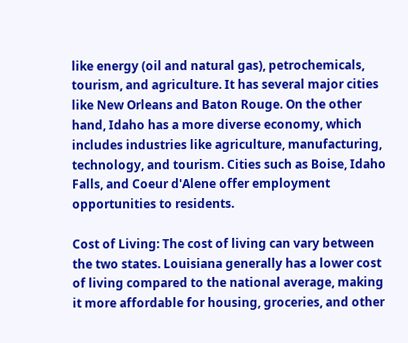like energy (oil and natural gas), petrochemicals, tourism, and agriculture. It has several major cities like New Orleans and Baton Rouge. On the other hand, Idaho has a more diverse economy, which includes industries like agriculture, manufacturing, technology, and tourism. Cities such as Boise, Idaho Falls, and Coeur d'Alene offer employment opportunities to residents.

Cost of Living: The cost of living can vary between the two states. Louisiana generally has a lower cost of living compared to the national average, making it more affordable for housing, groceries, and other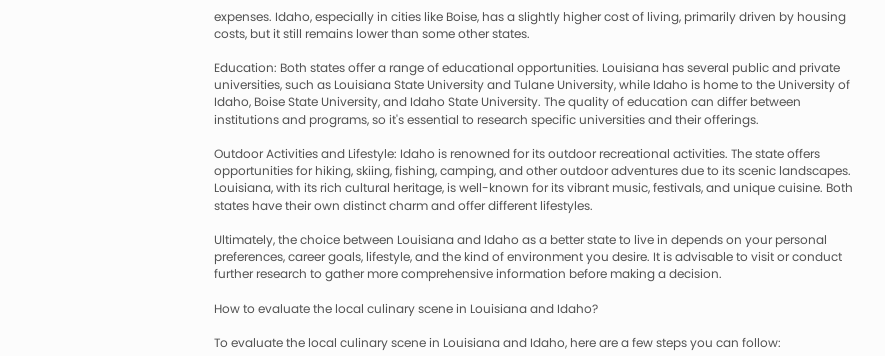expenses. Idaho, especially in cities like Boise, has a slightly higher cost of living, primarily driven by housing costs, but it still remains lower than some other states.

Education: Both states offer a range of educational opportunities. Louisiana has several public and private universities, such as Louisiana State University and Tulane University, while Idaho is home to the University of Idaho, Boise State University, and Idaho State University. The quality of education can differ between institutions and programs, so it's essential to research specific universities and their offerings.

Outdoor Activities and Lifestyle: Idaho is renowned for its outdoor recreational activities. The state offers opportunities for hiking, skiing, fishing, camping, and other outdoor adventures due to its scenic landscapes. Louisiana, with its rich cultural heritage, is well-known for its vibrant music, festivals, and unique cuisine. Both states have their own distinct charm and offer different lifestyles.

Ultimately, the choice between Louisiana and Idaho as a better state to live in depends on your personal preferences, career goals, lifestyle, and the kind of environment you desire. It is advisable to visit or conduct further research to gather more comprehensive information before making a decision.

How to evaluate the local culinary scene in Louisiana and Idaho?

To evaluate the local culinary scene in Louisiana and Idaho, here are a few steps you can follow: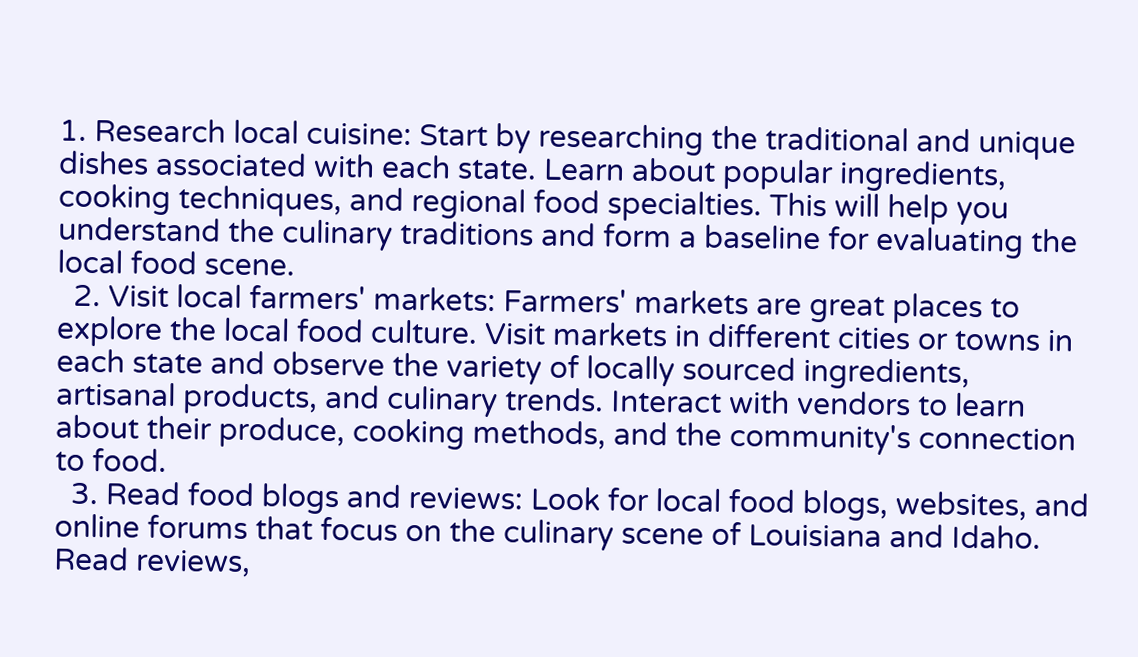1. Research local cuisine: Start by researching the traditional and unique dishes associated with each state. Learn about popular ingredients, cooking techniques, and regional food specialties. This will help you understand the culinary traditions and form a baseline for evaluating the local food scene.
  2. Visit local farmers' markets: Farmers' markets are great places to explore the local food culture. Visit markets in different cities or towns in each state and observe the variety of locally sourced ingredients, artisanal products, and culinary trends. Interact with vendors to learn about their produce, cooking methods, and the community's connection to food.
  3. Read food blogs and reviews: Look for local food blogs, websites, and online forums that focus on the culinary scene of Louisiana and Idaho. Read reviews,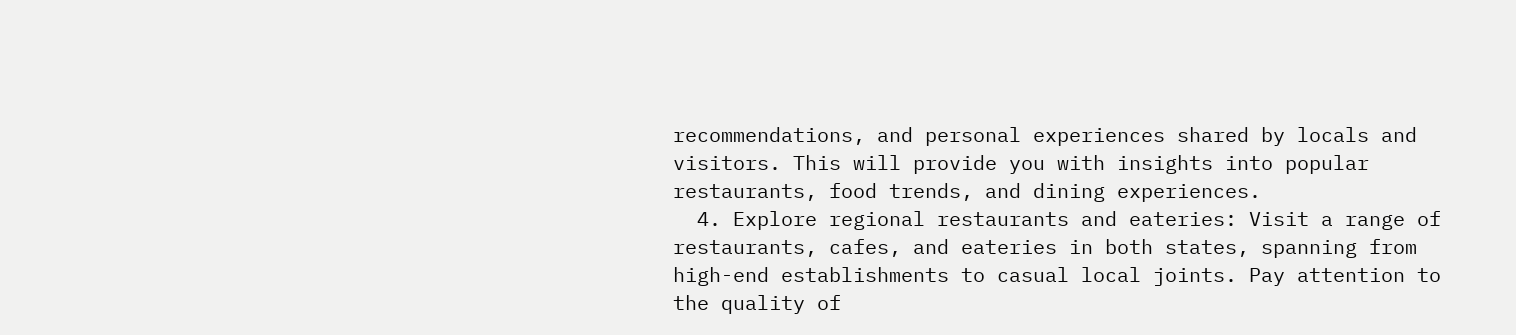recommendations, and personal experiences shared by locals and visitors. This will provide you with insights into popular restaurants, food trends, and dining experiences.
  4. Explore regional restaurants and eateries: Visit a range of restaurants, cafes, and eateries in both states, spanning from high-end establishments to casual local joints. Pay attention to the quality of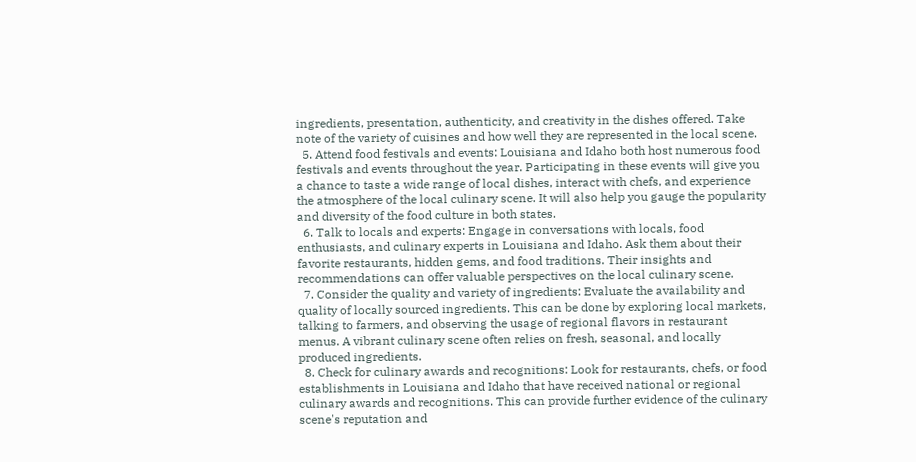ingredients, presentation, authenticity, and creativity in the dishes offered. Take note of the variety of cuisines and how well they are represented in the local scene.
  5. Attend food festivals and events: Louisiana and Idaho both host numerous food festivals and events throughout the year. Participating in these events will give you a chance to taste a wide range of local dishes, interact with chefs, and experience the atmosphere of the local culinary scene. It will also help you gauge the popularity and diversity of the food culture in both states.
  6. Talk to locals and experts: Engage in conversations with locals, food enthusiasts, and culinary experts in Louisiana and Idaho. Ask them about their favorite restaurants, hidden gems, and food traditions. Their insights and recommendations can offer valuable perspectives on the local culinary scene.
  7. Consider the quality and variety of ingredients: Evaluate the availability and quality of locally sourced ingredients. This can be done by exploring local markets, talking to farmers, and observing the usage of regional flavors in restaurant menus. A vibrant culinary scene often relies on fresh, seasonal, and locally produced ingredients.
  8. Check for culinary awards and recognitions: Look for restaurants, chefs, or food establishments in Louisiana and Idaho that have received national or regional culinary awards and recognitions. This can provide further evidence of the culinary scene's reputation and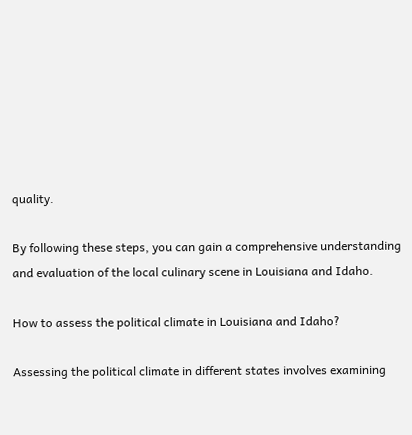quality.

By following these steps, you can gain a comprehensive understanding and evaluation of the local culinary scene in Louisiana and Idaho.

How to assess the political climate in Louisiana and Idaho?

Assessing the political climate in different states involves examining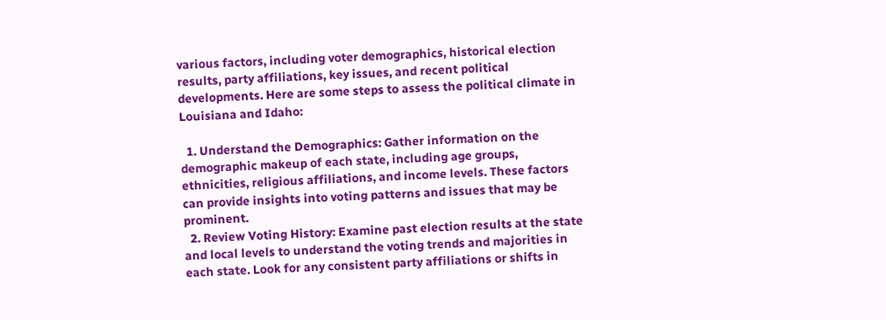various factors, including voter demographics, historical election results, party affiliations, key issues, and recent political developments. Here are some steps to assess the political climate in Louisiana and Idaho:

  1. Understand the Demographics: Gather information on the demographic makeup of each state, including age groups, ethnicities, religious affiliations, and income levels. These factors can provide insights into voting patterns and issues that may be prominent.
  2. Review Voting History: Examine past election results at the state and local levels to understand the voting trends and majorities in each state. Look for any consistent party affiliations or shifts in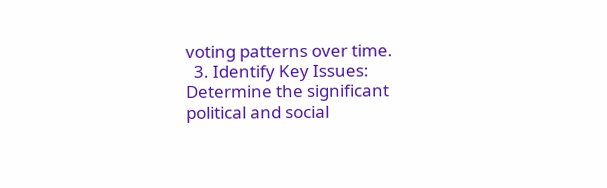voting patterns over time.
  3. Identify Key Issues: Determine the significant political and social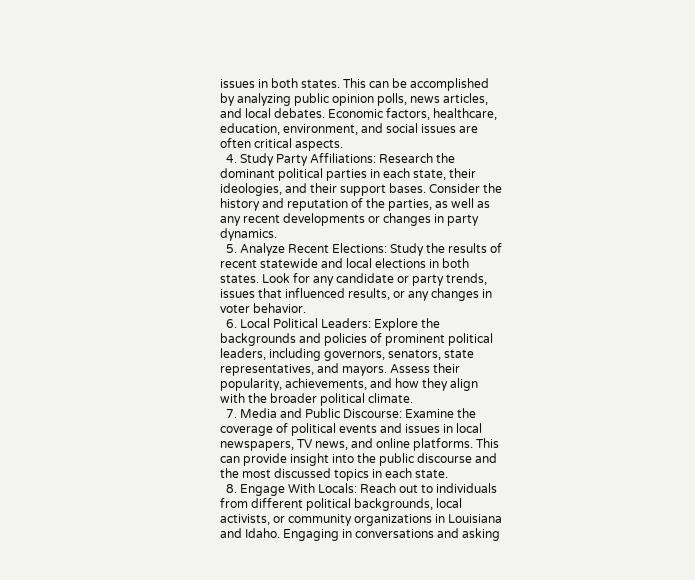issues in both states. This can be accomplished by analyzing public opinion polls, news articles, and local debates. Economic factors, healthcare, education, environment, and social issues are often critical aspects.
  4. Study Party Affiliations: Research the dominant political parties in each state, their ideologies, and their support bases. Consider the history and reputation of the parties, as well as any recent developments or changes in party dynamics.
  5. Analyze Recent Elections: Study the results of recent statewide and local elections in both states. Look for any candidate or party trends, issues that influenced results, or any changes in voter behavior.
  6. Local Political Leaders: Explore the backgrounds and policies of prominent political leaders, including governors, senators, state representatives, and mayors. Assess their popularity, achievements, and how they align with the broader political climate.
  7. Media and Public Discourse: Examine the coverage of political events and issues in local newspapers, TV news, and online platforms. This can provide insight into the public discourse and the most discussed topics in each state.
  8. Engage With Locals: Reach out to individuals from different political backgrounds, local activists, or community organizations in Louisiana and Idaho. Engaging in conversations and asking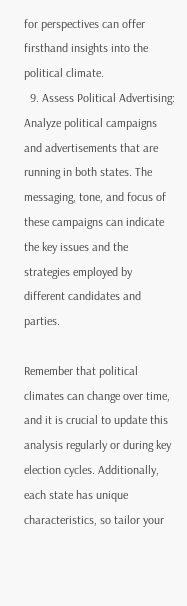for perspectives can offer firsthand insights into the political climate.
  9. Assess Political Advertising: Analyze political campaigns and advertisements that are running in both states. The messaging, tone, and focus of these campaigns can indicate the key issues and the strategies employed by different candidates and parties.

Remember that political climates can change over time, and it is crucial to update this analysis regularly or during key election cycles. Additionally, each state has unique characteristics, so tailor your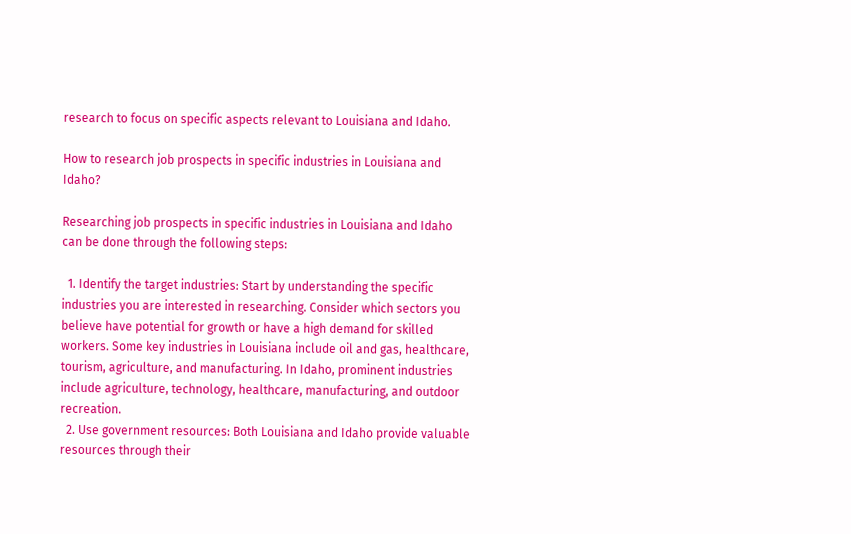research to focus on specific aspects relevant to Louisiana and Idaho.

How to research job prospects in specific industries in Louisiana and Idaho?

Researching job prospects in specific industries in Louisiana and Idaho can be done through the following steps:

  1. Identify the target industries: Start by understanding the specific industries you are interested in researching. Consider which sectors you believe have potential for growth or have a high demand for skilled workers. Some key industries in Louisiana include oil and gas, healthcare, tourism, agriculture, and manufacturing. In Idaho, prominent industries include agriculture, technology, healthcare, manufacturing, and outdoor recreation.
  2. Use government resources: Both Louisiana and Idaho provide valuable resources through their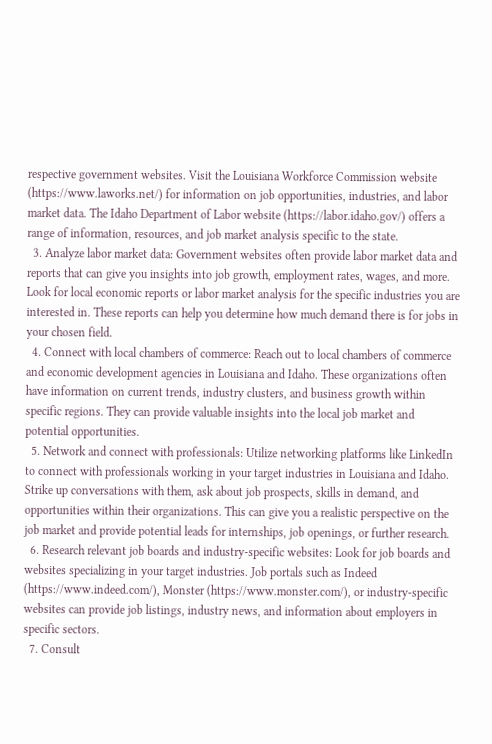respective government websites. Visit the Louisiana Workforce Commission website (https://www.laworks.net/) for information on job opportunities, industries, and labor market data. The Idaho Department of Labor website (https://labor.idaho.gov/) offers a range of information, resources, and job market analysis specific to the state.
  3. Analyze labor market data: Government websites often provide labor market data and reports that can give you insights into job growth, employment rates, wages, and more. Look for local economic reports or labor market analysis for the specific industries you are interested in. These reports can help you determine how much demand there is for jobs in your chosen field.
  4. Connect with local chambers of commerce: Reach out to local chambers of commerce and economic development agencies in Louisiana and Idaho. These organizations often have information on current trends, industry clusters, and business growth within specific regions. They can provide valuable insights into the local job market and potential opportunities.
  5. Network and connect with professionals: Utilize networking platforms like LinkedIn to connect with professionals working in your target industries in Louisiana and Idaho. Strike up conversations with them, ask about job prospects, skills in demand, and opportunities within their organizations. This can give you a realistic perspective on the job market and provide potential leads for internships, job openings, or further research.
  6. Research relevant job boards and industry-specific websites: Look for job boards and websites specializing in your target industries. Job portals such as Indeed (https://www.indeed.com/), Monster (https://www.monster.com/), or industry-specific websites can provide job listings, industry news, and information about employers in specific sectors.
  7. Consult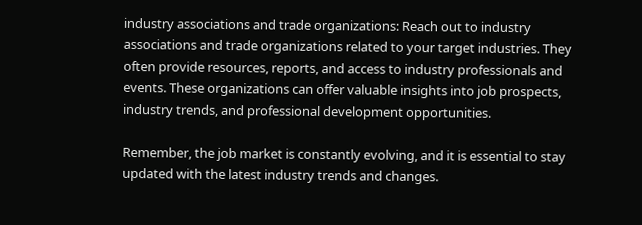industry associations and trade organizations: Reach out to industry associations and trade organizations related to your target industries. They often provide resources, reports, and access to industry professionals and events. These organizations can offer valuable insights into job prospects, industry trends, and professional development opportunities.

Remember, the job market is constantly evolving, and it is essential to stay updated with the latest industry trends and changes.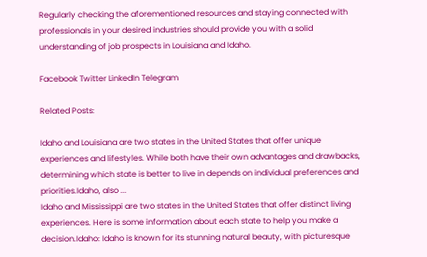Regularly checking the aforementioned resources and staying connected with professionals in your desired industries should provide you with a solid understanding of job prospects in Louisiana and Idaho.

Facebook Twitter LinkedIn Telegram

Related Posts:

Idaho and Louisiana are two states in the United States that offer unique experiences and lifestyles. While both have their own advantages and drawbacks, determining which state is better to live in depends on individual preferences and priorities.Idaho, also ...
Idaho and Mississippi are two states in the United States that offer distinct living experiences. Here is some information about each state to help you make a decision.Idaho: Idaho is known for its stunning natural beauty, with picturesque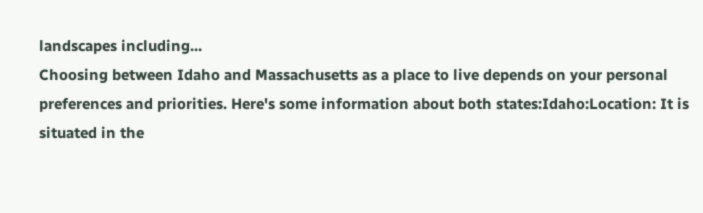landscapes including...
Choosing between Idaho and Massachusetts as a place to live depends on your personal preferences and priorities. Here's some information about both states:Idaho:Location: It is situated in the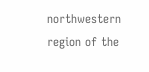northwestern region of the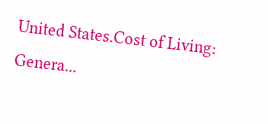United States.Cost of Living: Genera...